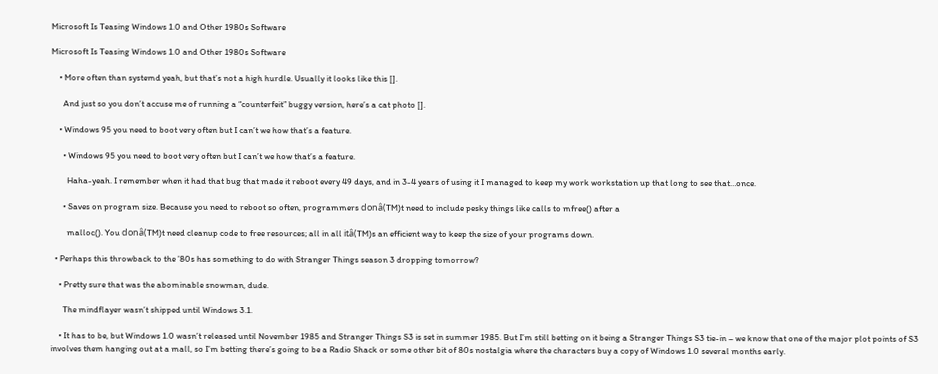Microsoft Is Teasing Windows 1.0 and Other 1980s Software

Microsoft Is Teasing Windows 1.0 and Other 1980s Software

    • More often than systemd yeah, but that’s not a high hurdle. Usually it looks like this [].

      And just so you don’t accuse me of running a “counterfeit” buggy version, here’s a cat photo [].

    • Windows 95 you need to boot very often but I can’t we how that’s a feature.

      • Windows 95 you need to boot very often but I can’t we how that’s a feature.

        Haha-yeah. I remember when it had that bug that made it reboot every 49 days, and in 3-4 years of using it I managed to keep my work workstation up that long to see that…once.

      • Saves on program size. Because you need to reboot so often, programmers donâ(TM)t need to include pesky things like calls to mfree() after a

        malloc(). You donâ(TM)t need cleanup code to free resources; all in all itâ(TM)s an efficient way to keep the size of your programs down.

  • Perhaps this throwback to the ’80s has something to do with Stranger Things season 3 dropping tomorrow?

    • Pretty sure that was the abominable snowman, dude.

      The mindflayer wasn’t shipped until Windows 3.1.

    • It has to be, but Windows 1.0 wasn’t released until November 1985 and Stranger Things S3 is set in summer 1985. But I’m still betting on it being a Stranger Things S3 tie-in – we know that one of the major plot points of S3 involves them hanging out at a mall, so I’m betting there’s going to be a Radio Shack or some other bit of 80s nostalgia where the characters buy a copy of Windows 1.0 several months early.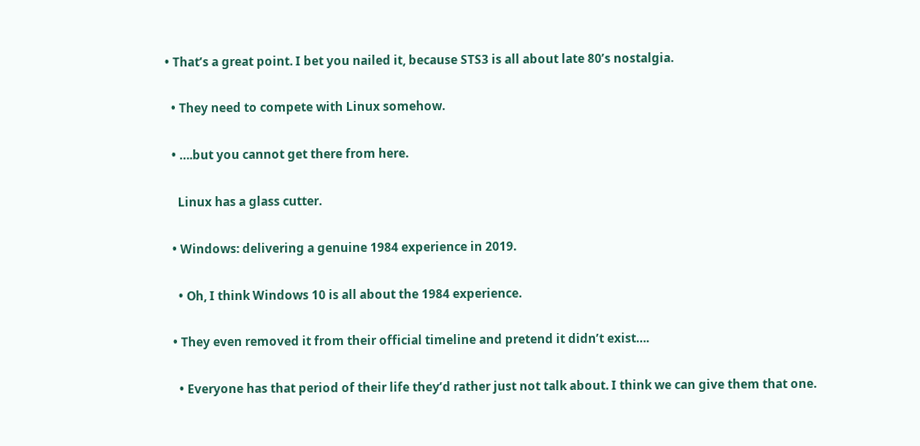• That’s a great point. I bet you nailed it, because STS3 is all about late 80’s nostalgia.

  • They need to compete with Linux somehow.

  • ….but you cannot get there from here.

    Linux has a glass cutter.

  • Windows: delivering a genuine 1984 experience in 2019.

    • Oh, I think Windows 10 is all about the 1984 experience.

  • They even removed it from their official timeline and pretend it didn’t exist….

    • Everyone has that period of their life they’d rather just not talk about. I think we can give them that one.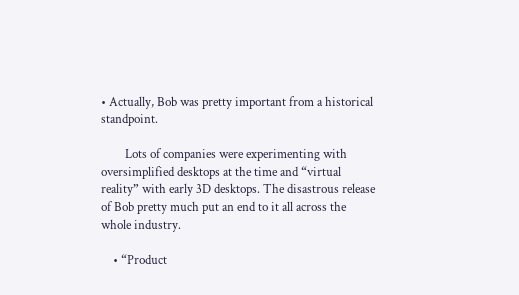• Actually, Bob was pretty important from a historical standpoint.

        Lots of companies were experimenting with oversimplified desktops at the time and “virtual reality” with early 3D desktops. The disastrous release of Bob pretty much put an end to it all across the whole industry.

    • “Product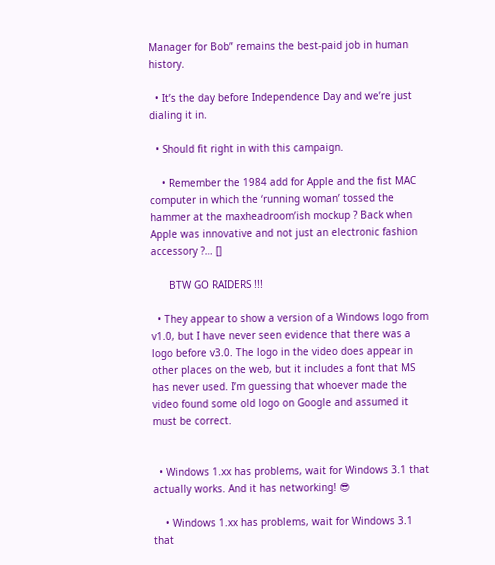Manager for Bob” remains the best-paid job in human history.

  • It’s the day before Independence Day and we’re just dialing it in.

  • Should fit right in with this campaign.

    • Remember the 1984 add for Apple and the fist MAC computer in which the ‘running woman’ tossed the hammer at the maxheadroom’ish mockup ? Back when Apple was innovative and not just an electronic fashion accessory ?… []

      BTW GO RAIDERS !!!

  • They appear to show a version of a Windows logo from v1.0, but I have never seen evidence that there was a logo before v3.0. The logo in the video does appear in other places on the web, but it includes a font that MS has never used. I’m guessing that whoever made the video found some old logo on Google and assumed it must be correct.


  • Windows 1.xx has problems, wait for Windows 3.1 that actually works. And it has networking! 😎

    • Windows 1.xx has problems, wait for Windows 3.1 that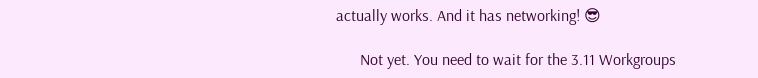actually works. And it has networking! 😎

      Not yet. You need to wait for the 3.11 Workgroups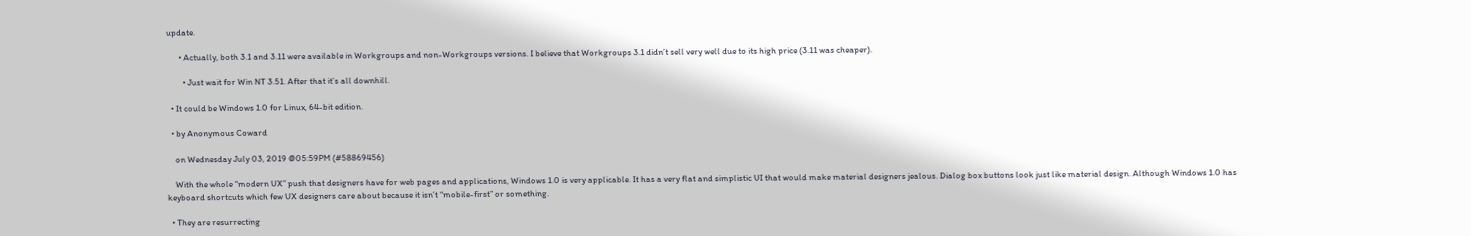update.

      • Actually, both 3.1 and 3.11 were available in Workgroups and non-Workgroups versions. I believe that Workgroups 3.1 didn’t sell very well due to its high price (3.11 was cheaper).

        • Just wait for Win NT 3.51. After that it’s all downhill.

  • It could be Windows 1.0 for Linux, 64-bit edition.

  • by Anonymous Coward

    on Wednesday July 03, 2019 @05:59PM (#58869456)

    With the whole “modern UX” push that designers have for web pages and applications, Windows 1.0 is very applicable. It has a very flat and simplistic UI that would make material designers jealous. Dialog box buttons look just like material design. Although Windows 1.0 has keyboard shortcuts which few UX designers care about because it isn’t “mobile-first” or something.

  • They are resurrecting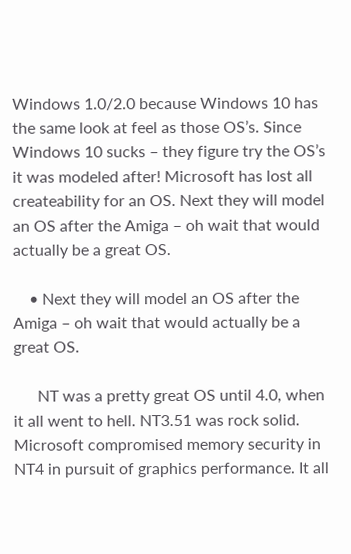Windows 1.0/2.0 because Windows 10 has the same look at feel as those OS’s. Since Windows 10 sucks – they figure try the OS’s it was modeled after! Microsoft has lost all createability for an OS. Next they will model an OS after the Amiga – oh wait that would actually be a great OS.

    • Next they will model an OS after the Amiga – oh wait that would actually be a great OS.

      NT was a pretty great OS until 4.0, when it all went to hell. NT3.51 was rock solid. Microsoft compromised memory security in NT4 in pursuit of graphics performance. It all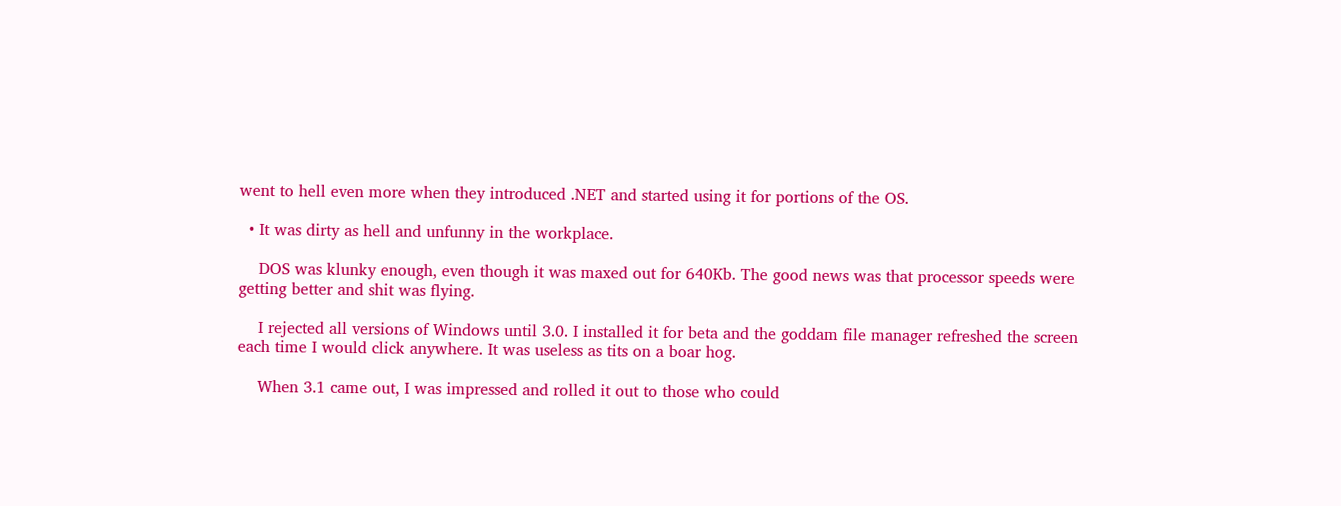went to hell even more when they introduced .NET and started using it for portions of the OS.

  • It was dirty as hell and unfunny in the workplace.

    DOS was klunky enough, even though it was maxed out for 640Kb. The good news was that processor speeds were getting better and shit was flying.

    I rejected all versions of Windows until 3.0. I installed it for beta and the goddam file manager refreshed the screen each time I would click anywhere. It was useless as tits on a boar hog.

    When 3.1 came out, I was impressed and rolled it out to those who could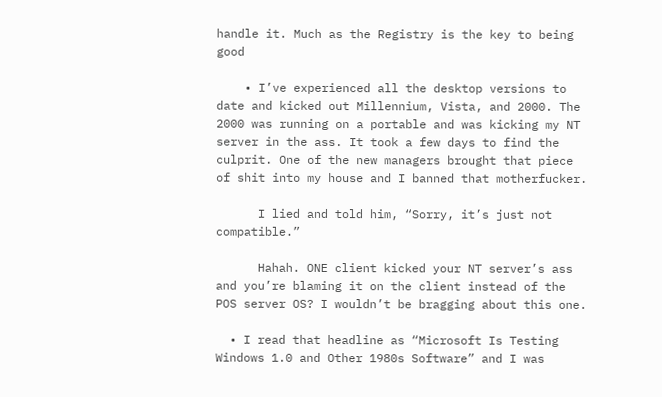handle it. Much as the Registry is the key to being good

    • I’ve experienced all the desktop versions to date and kicked out Millennium, Vista, and 2000. The 2000 was running on a portable and was kicking my NT server in the ass. It took a few days to find the culprit. One of the new managers brought that piece of shit into my house and I banned that motherfucker.

      I lied and told him, “Sorry, it’s just not compatible.”

      Hahah. ONE client kicked your NT server’s ass and you’re blaming it on the client instead of the POS server OS? I wouldn’t be bragging about this one.

  • I read that headline as “Microsoft Is Testing Windows 1.0 and Other 1980s Software” and I was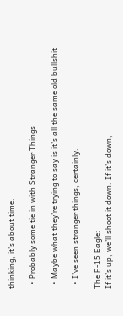thinking, it’s about time.

  • Probably some tie in with Stranger Things

  • Maybe what they’re trying to say is it’s all the same old bullshit

  • I’ve seen stranger things, certainly.

The F-15 Eagle:
If it’s up, we’ll shoot it down. If it’s down,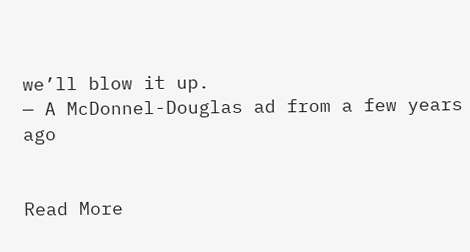we’ll blow it up.
— A McDonnel-Douglas ad from a few years ago


Read More